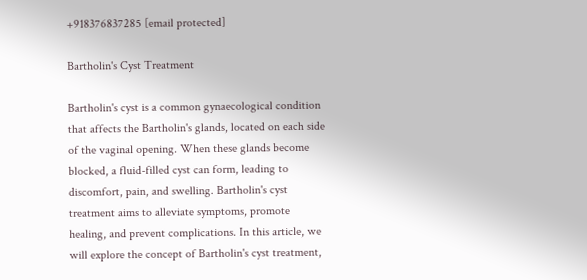+918376837285 [email protected]

Bartholin's Cyst Treatment

Bartholin's cyst is a common gynaecological condition that affects the Bartholin's glands, located on each side of the vaginal opening. When these glands become blocked, a fluid-filled cyst can form, leading to discomfort, pain, and swelling. Bartholin's cyst treatment aims to alleviate symptoms, promote healing, and prevent complications. In this article, we will explore the concept of Bartholin's cyst treatment,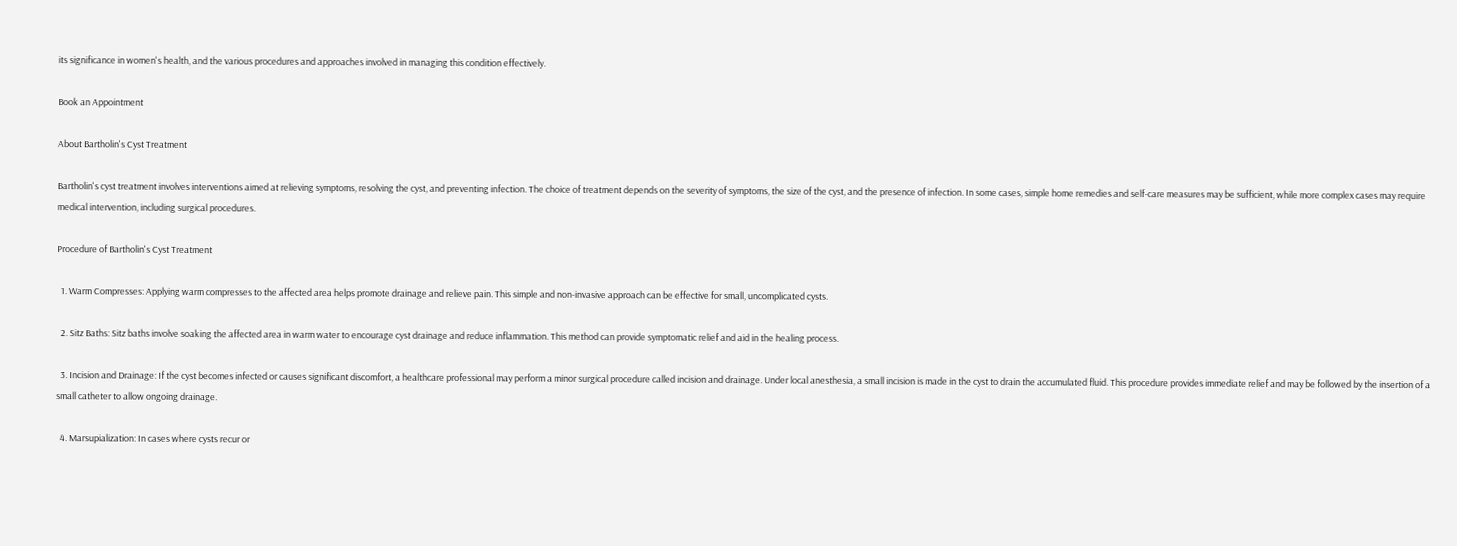its significance in women's health, and the various procedures and approaches involved in managing this condition effectively.

Book an Appointment

About Bartholin's Cyst Treatment

Bartholin's cyst treatment involves interventions aimed at relieving symptoms, resolving the cyst, and preventing infection. The choice of treatment depends on the severity of symptoms, the size of the cyst, and the presence of infection. In some cases, simple home remedies and self-care measures may be sufficient, while more complex cases may require medical intervention, including surgical procedures.

Procedure of Bartholin's Cyst Treatment

  1. Warm Compresses: Applying warm compresses to the affected area helps promote drainage and relieve pain. This simple and non-invasive approach can be effective for small, uncomplicated cysts.

  2. Sitz Baths: Sitz baths involve soaking the affected area in warm water to encourage cyst drainage and reduce inflammation. This method can provide symptomatic relief and aid in the healing process.

  3. Incision and Drainage: If the cyst becomes infected or causes significant discomfort, a healthcare professional may perform a minor surgical procedure called incision and drainage. Under local anesthesia, a small incision is made in the cyst to drain the accumulated fluid. This procedure provides immediate relief and may be followed by the insertion of a small catheter to allow ongoing drainage.

  4. Marsupialization: In cases where cysts recur or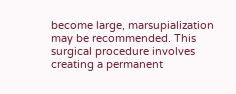become large, marsupialization may be recommended. This surgical procedure involves creating a permanent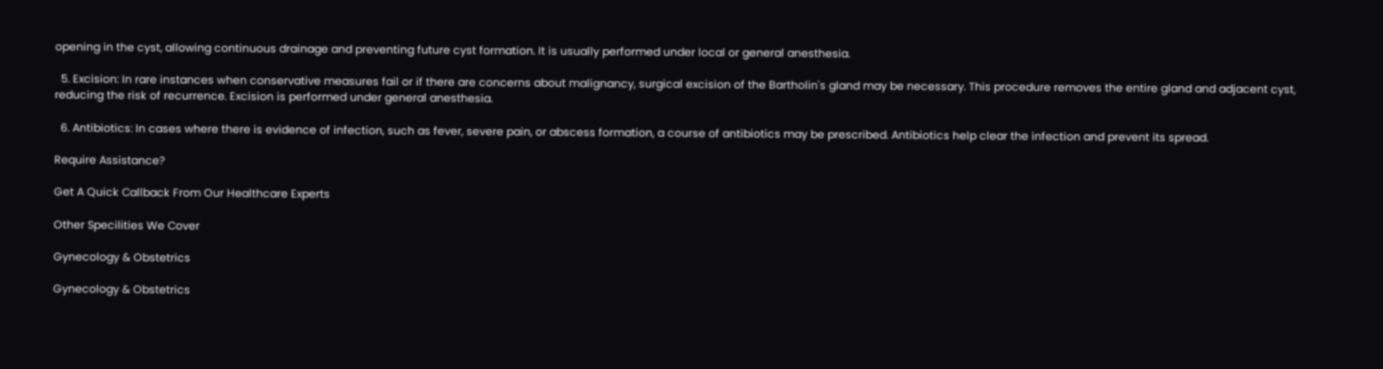opening in the cyst, allowing continuous drainage and preventing future cyst formation. It is usually performed under local or general anesthesia.

  5. Excision: In rare instances when conservative measures fail or if there are concerns about malignancy, surgical excision of the Bartholin's gland may be necessary. This procedure removes the entire gland and adjacent cyst, reducing the risk of recurrence. Excision is performed under general anesthesia.

  6. Antibiotics: In cases where there is evidence of infection, such as fever, severe pain, or abscess formation, a course of antibiotics may be prescribed. Antibiotics help clear the infection and prevent its spread.

Require Assistance?

Get A Quick Callback From Our Healthcare Experts

Other Specilities We Cover

Gynecology & Obstetrics

Gynecology & Obstetrics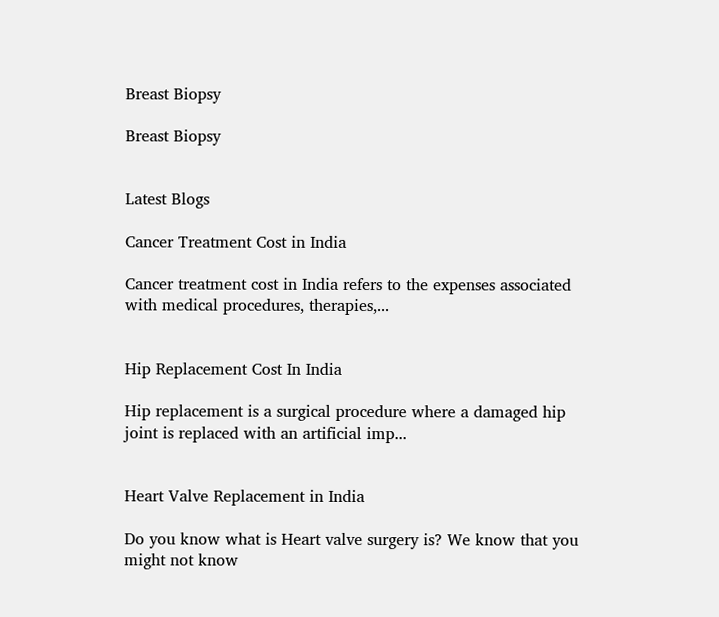Breast Biopsy

Breast Biopsy


Latest Blogs

Cancer Treatment Cost in India

Cancer treatment cost in India refers to the expenses associated with medical procedures, therapies,...


Hip Replacement Cost In India

Hip replacement is a surgical procedure where a damaged hip joint is replaced with an artificial imp...


Heart Valve Replacement in India

Do you know what is Heart valve surgery is? We know that you might not know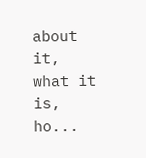about it, what it is, ho...